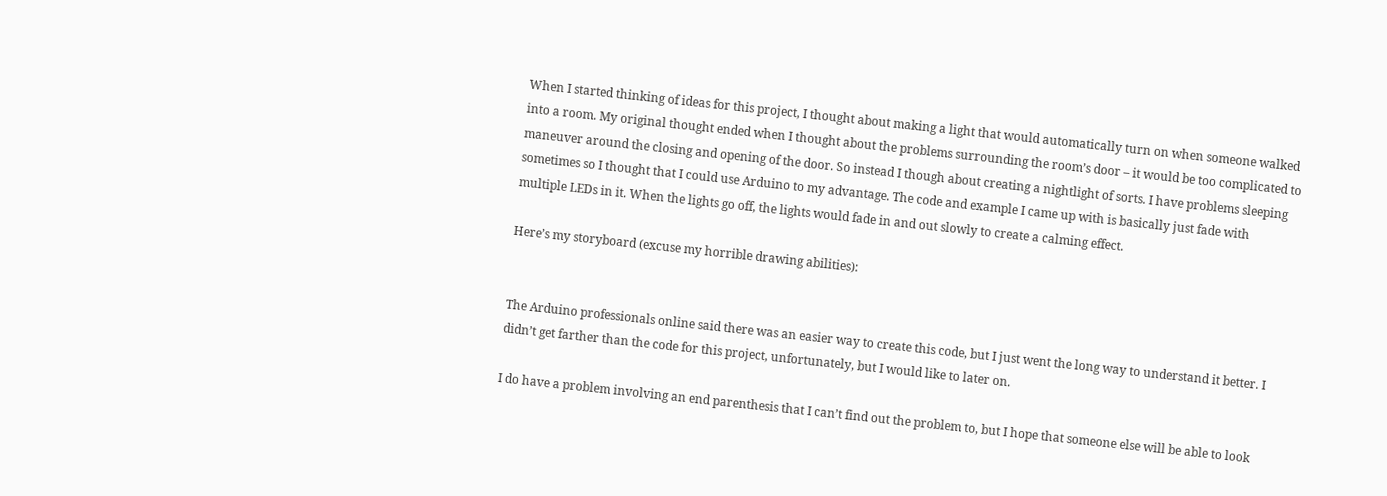When I started thinking of ideas for this project, I thought about making a light that would automatically turn on when someone walked into a room. My original thought ended when I thought about the problems surrounding the room’s door – it would be too complicated to maneuver around the closing and opening of the door. So instead I though about creating a nightlight of sorts. I have problems sleeping sometimes so I thought that I could use Arduino to my advantage. The code and example I came up with is basically just fade with multiple LEDs in it. When the lights go off, the lights would fade in and out slowly to create a calming effect.

Here’s my storyboard (excuse my horrible drawing abilities):


The Arduino professionals online said there was an easier way to create this code, but I just went the long way to understand it better. I didn’t get farther than the code for this project, unfortunately, but I would like to later on.

I do have a problem involving an end parenthesis that I can’t find out the problem to, but I hope that someone else will be able to look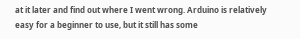at it later and find out where I went wrong. Arduino is relatively easy for a beginner to use, but it still has some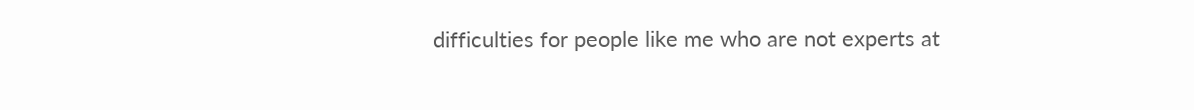difficulties for people like me who are not experts at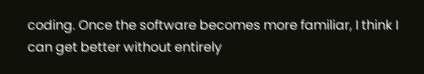coding. Once the software becomes more familiar, I think I can get better without entirely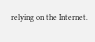relying on the Internet.